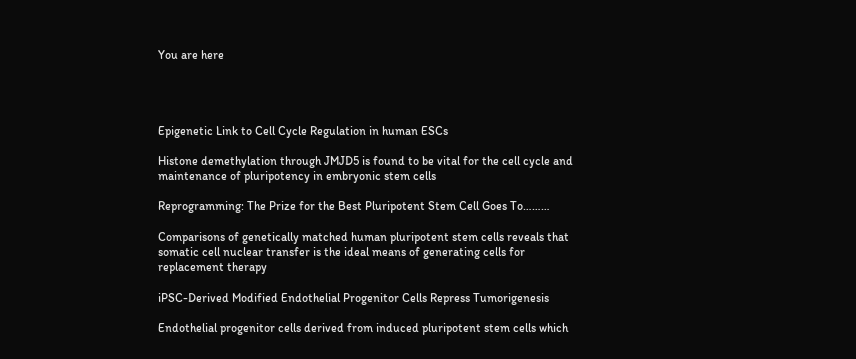You are here




Epigenetic Link to Cell Cycle Regulation in human ESCs

Histone demethylation through JMJD5 is found to be vital for the cell cycle and maintenance of pluripotency in embryonic stem cells

Reprogramming: The Prize for the Best Pluripotent Stem Cell Goes To………

Comparisons of genetically matched human pluripotent stem cells reveals that somatic cell nuclear transfer is the ideal means of generating cells for replacement therapy

iPSC-Derived Modified Endothelial Progenitor Cells Repress Tumorigenesis

Endothelial progenitor cells derived from induced pluripotent stem cells which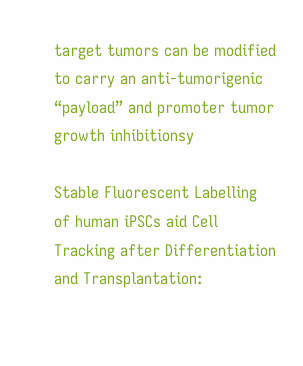target tumors can be modified to carry an anti-tumorigenic “payload” and promoter tumor growth inhibitionsy

Stable Fluorescent Labelling of human iPSCs aid Cell Tracking after Differentiation and Transplantation: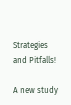Strategies and Pitfalls!

A new study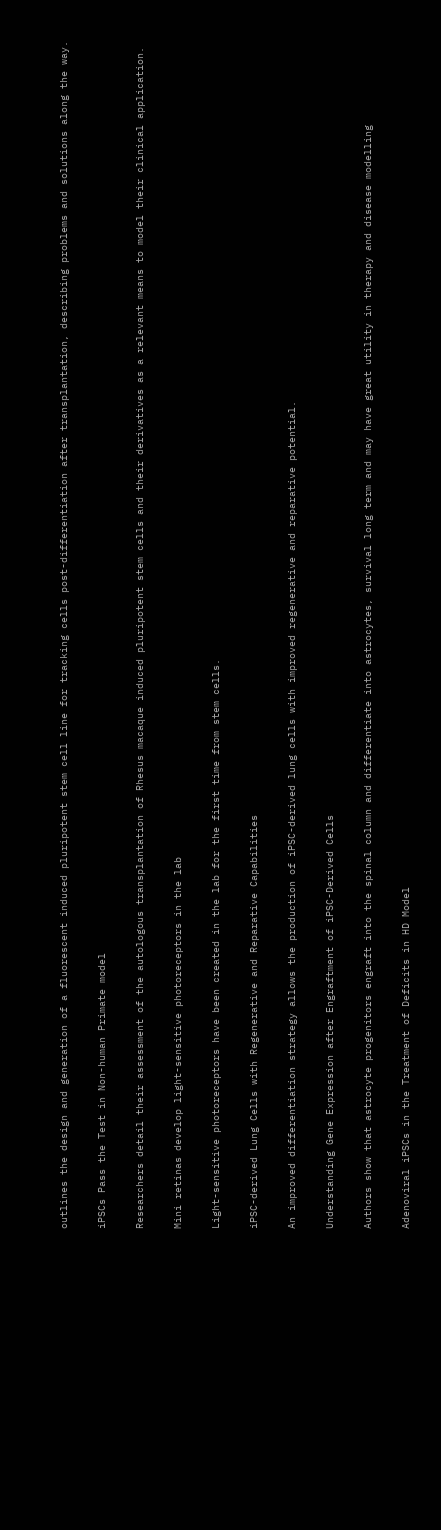outlines the design and generation of a fluorescent induced pluripotent stem cell line for tracking cells post-differentiation after transplantation, describing problems and solutions along the way.

iPSCs Pass the Test in Non-human Primate model

Researchers detail their assessment of the autologous transplantation of Rhesus macaque induced pluripotent stem cells and their derivatives as a relevant means to model their clinical application.

Mini retinas develop light-sensitive photoreceptors in the lab

Light-sensitive photoreceptors have been created in the lab for the first time from stem cells.

iPSC-derived Lung Cells with Regenerative and Reparative Capabilities

An improved differentiation strategy allows the production of iPSC-derived lung cells with improved regenerative and reparative potential.

Understanding Gene Expression after Engraftment of iPSC-Derived Cells

Authors show that astrocyte progenitors engraft into the spinal column and differentiate into astrocytes, survival long term and may have great utility in therapy and disease modelling

Adenoviral iPSCs in the Treatment of Deficits in HD Model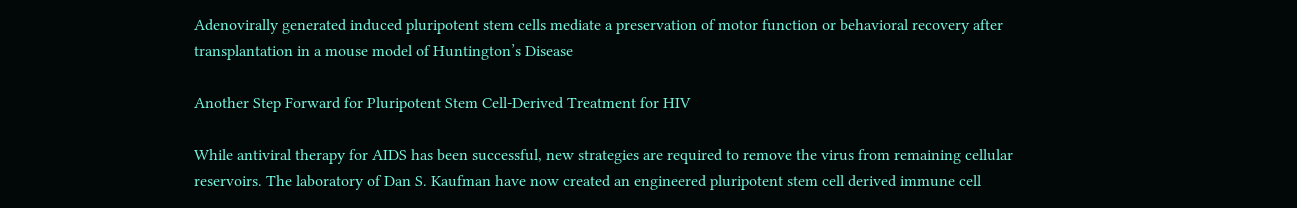Adenovirally generated induced pluripotent stem cells mediate a preservation of motor function or behavioral recovery after transplantation in a mouse model of Huntington’s Disease

Another Step Forward for Pluripotent Stem Cell-Derived Treatment for HIV

While antiviral therapy for AIDS has been successful, new strategies are required to remove the virus from remaining cellular reservoirs. The laboratory of Dan S. Kaufman have now created an engineered pluripotent stem cell derived immune cell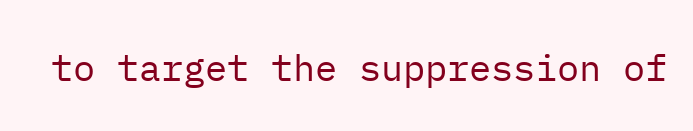to target the suppression of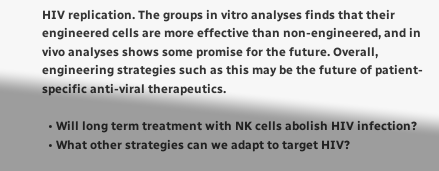HIV replication. The groups in vitro analyses finds that their engineered cells are more effective than non-engineered, and in vivo analyses shows some promise for the future. Overall, engineering strategies such as this may be the future of patient-specific anti-viral therapeutics.

  • Will long term treatment with NK cells abolish HIV infection?
  • What other strategies can we adapt to target HIV?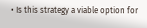• Is this strategy a viable option for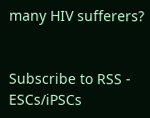many HIV sufferers?


Subscribe to RSS - ESCs/iPSCs